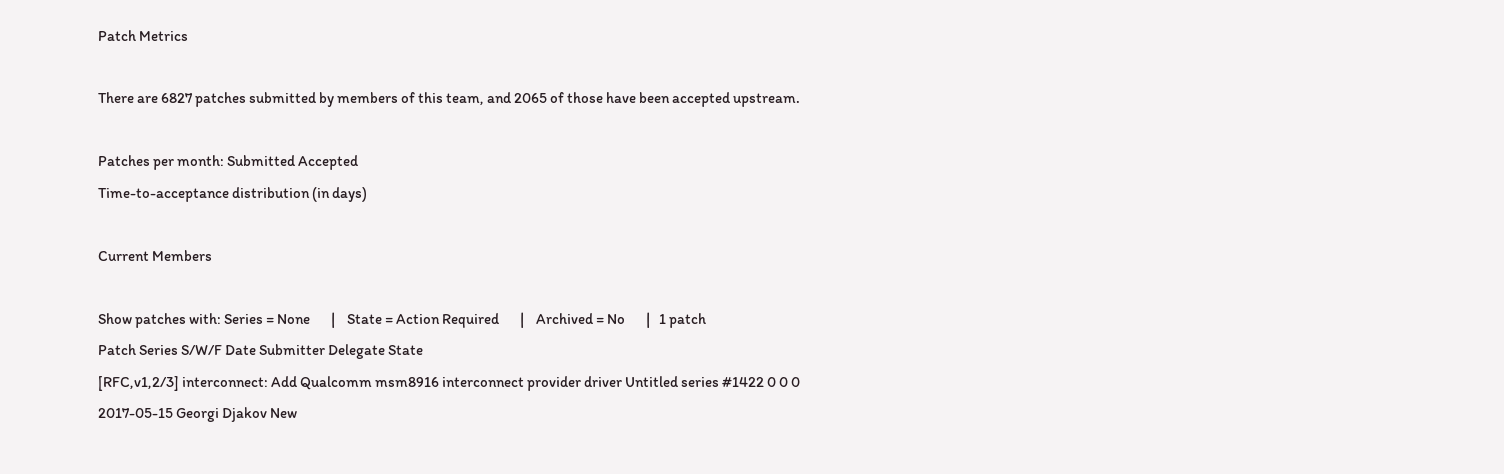Patch Metrics

There are 6827 patches submitted by members of this team, and 2065 of those have been accepted upstream.

Patches per month: Submitted Accepted
Time-to-acceptance distribution (in days)

Current Members

Show patches with: Series = None       |    State = Action Required       |    Archived = No       |   1 patch
Patch Series S/W/F Date Submitter Delegate State
[RFC,v1,2/3] interconnect: Add Qualcomm msm8916 interconnect provider driver Untitled series #1422 0 0 0 2017-05-15 Georgi Djakov New